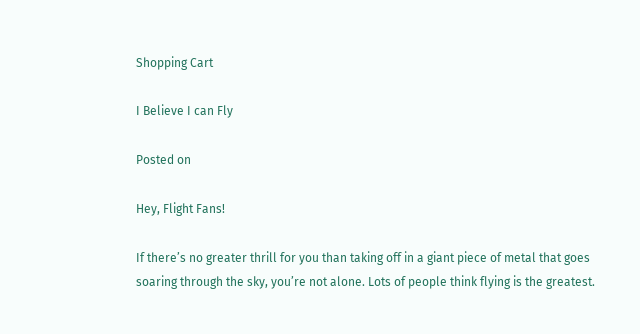Shopping Cart

I Believe I can Fly

Posted on

Hey, Flight Fans!

If there’s no greater thrill for you than taking off in a giant piece of metal that goes soaring through the sky, you’re not alone. Lots of people think flying is the greatest.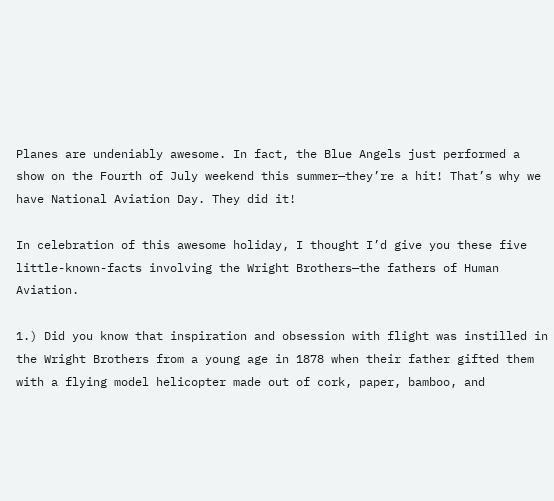Planes are undeniably awesome. In fact, the Blue Angels just performed a show on the Fourth of July weekend this summer—they’re a hit! That’s why we have National Aviation Day. They did it!

In celebration of this awesome holiday, I thought I’d give you these five little-known-facts involving the Wright Brothers—the fathers of Human Aviation.

1.) Did you know that inspiration and obsession with flight was instilled in the Wright Brothers from a young age in 1878 when their father gifted them with a flying model helicopter made out of cork, paper, bamboo, and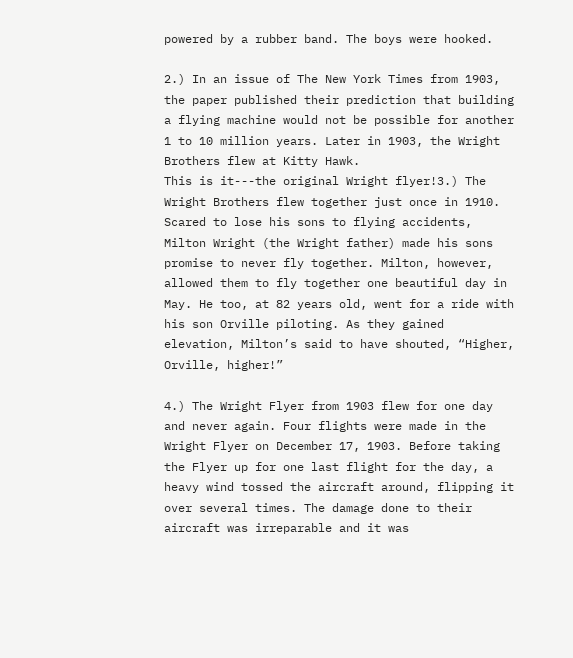powered by a rubber band. The boys were hooked.

2.) In an issue of The New York Times from 1903, the paper published their prediction that building a flying machine would not be possible for another 1 to 10 million years. Later in 1903, the Wright Brothers flew at Kitty Hawk.
This is it---the original Wright flyer!3.) The Wright Brothers flew together just once in 1910. Scared to lose his sons to flying accidents, Milton Wright (the Wright father) made his sons promise to never fly together. Milton, however, allowed them to fly together one beautiful day in May. He too, at 82 years old, went for a ride with his son Orville piloting. As they gained elevation, Milton’s said to have shouted, “Higher, Orville, higher!”

4.) The Wright Flyer from 1903 flew for one day and never again. Four flights were made in the Wright Flyer on December 17, 1903. Before taking the Flyer up for one last flight for the day, a heavy wind tossed the aircraft around, flipping it over several times. The damage done to their aircraft was irreparable and it was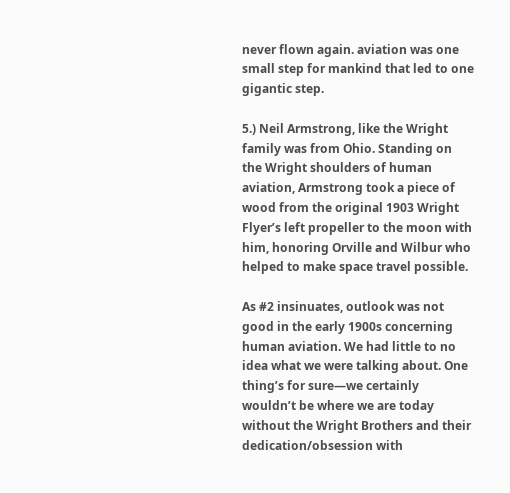never flown again. aviation was one small step for mankind that led to one gigantic step.

5.) Neil Armstrong, like the Wright family was from Ohio. Standing on the Wright shoulders of human aviation, Armstrong took a piece of wood from the original 1903 Wright Flyer’s left propeller to the moon with him, honoring Orville and Wilbur who helped to make space travel possible.

As #2 insinuates, outlook was not good in the early 1900s concerning human aviation. We had little to no idea what we were talking about. One thing’s for sure—we certainly wouldn’t be where we are today without the Wright Brothers and their dedication/obsession with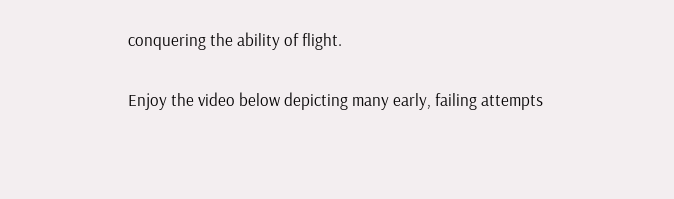conquering the ability of flight.

Enjoy the video below depicting many early, failing attempts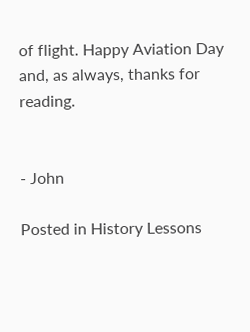of flight. Happy Aviation Day and, as always, thanks for reading.


- John

Posted in History Lessons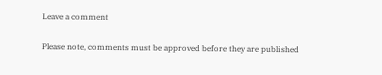Leave a comment

Please note, comments must be approved before they are published